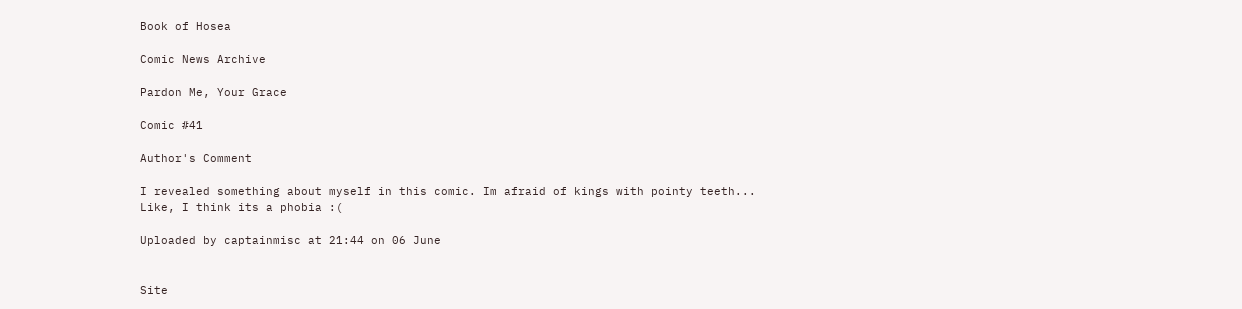Book of Hosea

Comic News Archive

Pardon Me, Your Grace

Comic #41

Author's Comment

I revealed something about myself in this comic. Im afraid of kings with pointy teeth... Like, I think its a phobia :(

Uploaded by captainmisc at 21:44 on 06 June


Site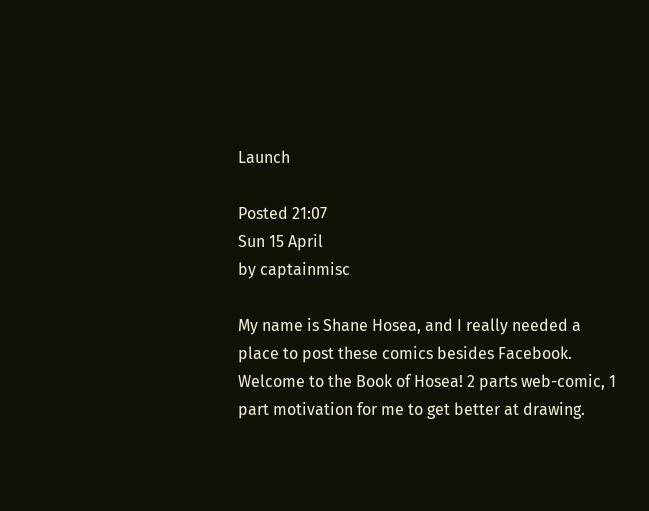Launch

Posted 21:07
Sun 15 April
by captainmisc

My name is Shane Hosea, and I really needed a place to post these comics besides Facebook.
Welcome to the Book of Hosea! 2 parts web-comic, 1 part motivation for me to get better at drawing.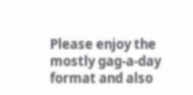Please enjoy the mostly gag-a-day format and also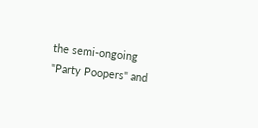the semi-ongoing "Party Poopers" and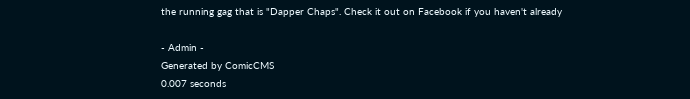the running gag that is "Dapper Chaps". Check it out on Facebook if you haven't already

- Admin -
Generated by ComicCMS
0.007 seconds